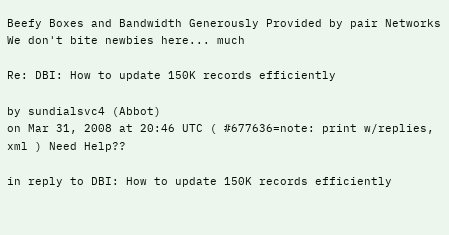Beefy Boxes and Bandwidth Generously Provided by pair Networks
We don't bite newbies here... much

Re: DBI: How to update 150K records efficiently

by sundialsvc4 (Abbot)
on Mar 31, 2008 at 20:46 UTC ( #677636=note: print w/replies, xml ) Need Help??

in reply to DBI: How to update 150K records efficiently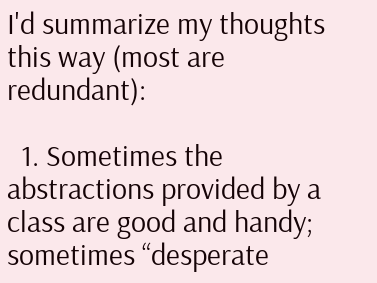I'd summarize my thoughts this way (most are redundant):

  1. Sometimes the abstractions provided by a class are good and handy; sometimes “desperate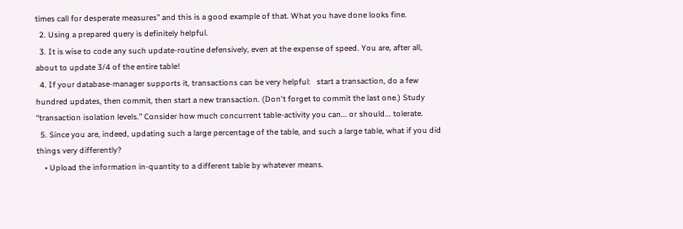times call for desperate measures” and this is a good example of that. What you have done looks fine.
  2. Using a prepared query is definitely helpful.
  3. It is wise to code any such update-routine defensively, even at the expense of speed. You are, after all, about to update 3/4 of the entire table!
  4. If your database-manager supports it, transactions can be very helpful:   start a transaction, do a few hundred updates, then commit, then start a new transaction. (Don't forget to commit the last one.) Study “transaction isolation levels.” Consider how much concurrent table-activity you can... or should... tolerate.
  5. Since you are, indeed, updating such a large percentage of the table, and such a large table, what if you did things very differently?
    • Upload the information in-quantity to a different table by whatever means.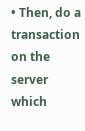• Then, do a transaction on the server which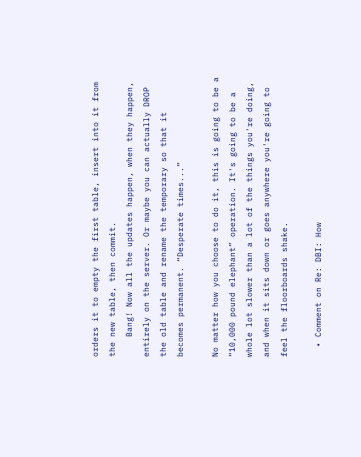orders it to empty the first table, insert into it from the new table, then commit.
    Bang! Now all the updates happen, when they happen, entirely on the server. Or maybe you can actually DROP the old table and rename the temporary so that it becomes permanent. “Desperate times...”

No matter how you choose to do it, this is going to be a “10,000 pound elephant” operation. It's going to be a whole lot slower than a lot of the things you're doing, and when it sits down or goes anywhere you're going to feel the floorboards shake.

  • Comment on Re: DBI: How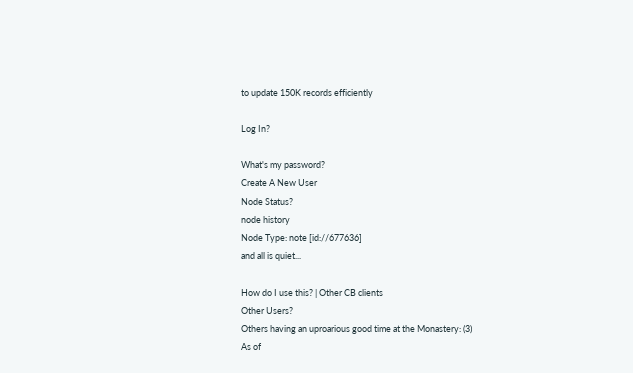to update 150K records efficiently

Log In?

What's my password?
Create A New User
Node Status?
node history
Node Type: note [id://677636]
and all is quiet...

How do I use this? | Other CB clients
Other Users?
Others having an uproarious good time at the Monastery: (3)
As of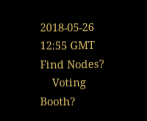2018-05-26 12:55 GMT
Find Nodes?
    Voting Booth?